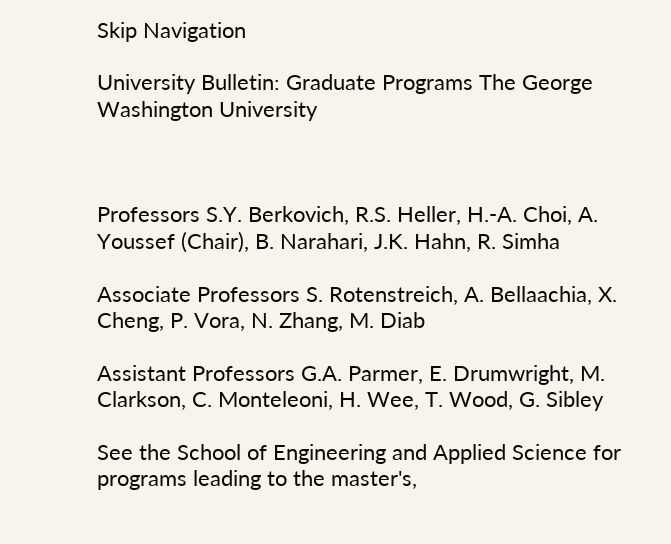Skip Navigation

University Bulletin: Graduate Programs The George Washington University



Professors S.Y. Berkovich, R.S. Heller, H.-A. Choi, A. Youssef (Chair), B. Narahari, J.K. Hahn, R. Simha

Associate Professors S. Rotenstreich, A. Bellaachia, X. Cheng, P. Vora, N. Zhang, M. Diab

Assistant Professors G.A. Parmer, E. Drumwright, M. Clarkson, C. Monteleoni, H. Wee, T. Wood, G. Sibley

See the School of Engineering and Applied Science for programs leading to the master's,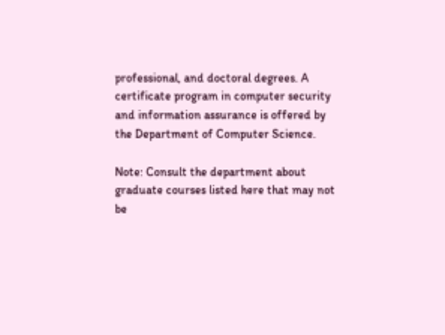professional, and doctoral degrees. A certificate program in computer security and information assurance is offered by the Department of Computer Science.

Note: Consult the department about graduate courses listed here that may not be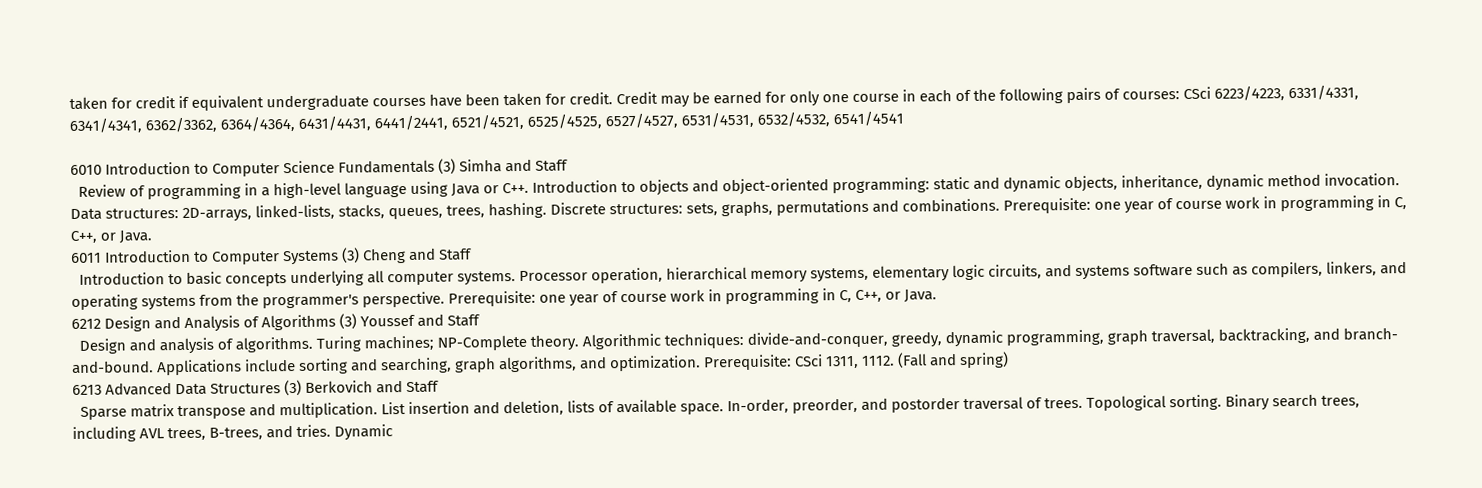taken for credit if equivalent undergraduate courses have been taken for credit. Credit may be earned for only one course in each of the following pairs of courses: CSci 6223/4223, 6331/4331, 6341/4341, 6362/3362, 6364/4364, 6431/4431, 6441/2441, 6521/4521, 6525/4525, 6527/4527, 6531/4531, 6532/4532, 6541/4541

6010 Introduction to Computer Science Fundamentals (3) Simha and Staff
  Review of programming in a high-level language using Java or C++. Introduction to objects and object-oriented programming: static and dynamic objects, inheritance, dynamic method invocation. Data structures: 2D-arrays, linked-lists, stacks, queues, trees, hashing. Discrete structures: sets, graphs, permutations and combinations. Prerequisite: one year of course work in programming in C, C++, or Java.
6011 Introduction to Computer Systems (3) Cheng and Staff
  Introduction to basic concepts underlying all computer systems. Processor operation, hierarchical memory systems, elementary logic circuits, and systems software such as compilers, linkers, and operating systems from the programmer's perspective. Prerequisite: one year of course work in programming in C, C++, or Java.
6212 Design and Analysis of Algorithms (3) Youssef and Staff
  Design and analysis of algorithms. Turing machines; NP-Complete theory. Algorithmic techniques: divide-and-conquer, greedy, dynamic programming, graph traversal, backtracking, and branch-and-bound. Applications include sorting and searching, graph algorithms, and optimization. Prerequisite: CSci 1311, 1112. (Fall and spring)
6213 Advanced Data Structures (3) Berkovich and Staff
  Sparse matrix transpose and multiplication. List insertion and deletion, lists of available space. In-order, preorder, and postorder traversal of trees. Topological sorting. Binary search trees, including AVL trees, B-trees, and tries. Dynamic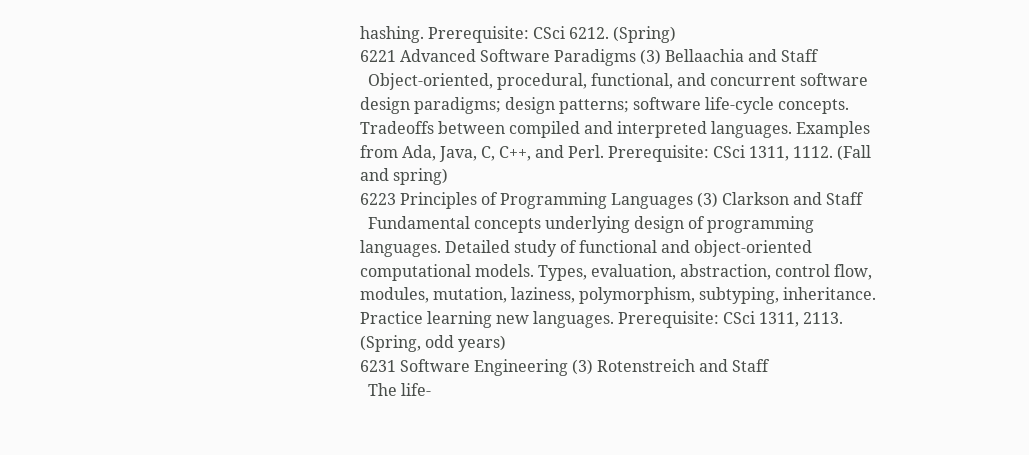hashing. Prerequisite: CSci 6212. (Spring)
6221 Advanced Software Paradigms (3) Bellaachia and Staff
  Object-oriented, procedural, functional, and concurrent software design paradigms; design patterns; software life-cycle concepts. Tradeoffs between compiled and interpreted languages. Examples from Ada, Java, C, C++, and Perl. Prerequisite: CSci 1311, 1112. (Fall and spring)
6223 Principles of Programming Languages (3) Clarkson and Staff
  Fundamental concepts underlying design of programming languages. Detailed study of functional and object-oriented computational models. Types, evaluation, abstraction, control flow, modules, mutation, laziness, polymorphism, subtyping, inheritance. Practice learning new languages. Prerequisite: CSci 1311, 2113. (Spring, odd years)
6231 Software Engineering (3) Rotenstreich and Staff
  The life-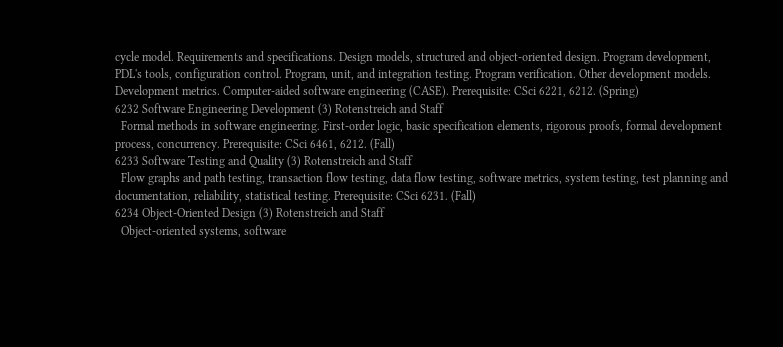cycle model. Requirements and specifications. Design models, structured and object-oriented design. Program development, PDL's tools, configuration control. Program, unit, and integration testing. Program verification. Other development models. Development metrics. Computer-aided software engineering (CASE). Prerequisite: CSci 6221, 6212. (Spring)
6232 Software Engineering Development (3) Rotenstreich and Staff
  Formal methods in software engineering. First-order logic, basic specification elements, rigorous proofs, formal development process, concurrency. Prerequisite: CSci 6461, 6212. (Fall)
6233 Software Testing and Quality (3) Rotenstreich and Staff
  Flow graphs and path testing, transaction flow testing, data flow testing, software metrics, system testing, test planning and documentation, reliability, statistical testing. Prerequisite: CSci 6231. (Fall)
6234 Object-Oriented Design (3) Rotenstreich and Staff
  Object-oriented systems, software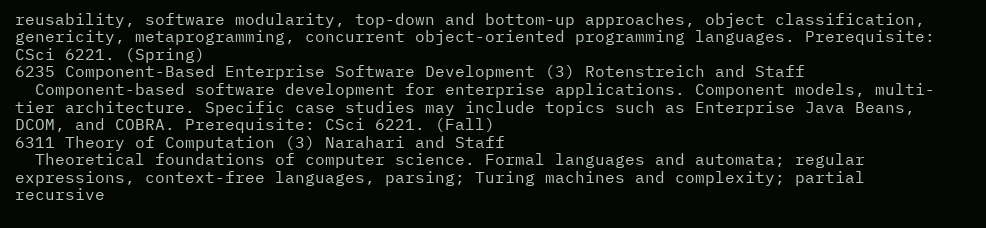reusability, software modularity, top-down and bottom-up approaches, object classification, genericity, metaprogramming, concurrent object-oriented programming languages. Prerequisite: CSci 6221. (Spring)
6235 Component-Based Enterprise Software Development (3) Rotenstreich and Staff
  Component-based software development for enterprise applications. Component models, multi-tier architecture. Specific case studies may include topics such as Enterprise Java Beans, DCOM, and COBRA. Prerequisite: CSci 6221. (Fall)
6311 Theory of Computation (3) Narahari and Staff
  Theoretical foundations of computer science. Formal languages and automata; regular expressions, context-free languages, parsing; Turing machines and complexity; partial recursive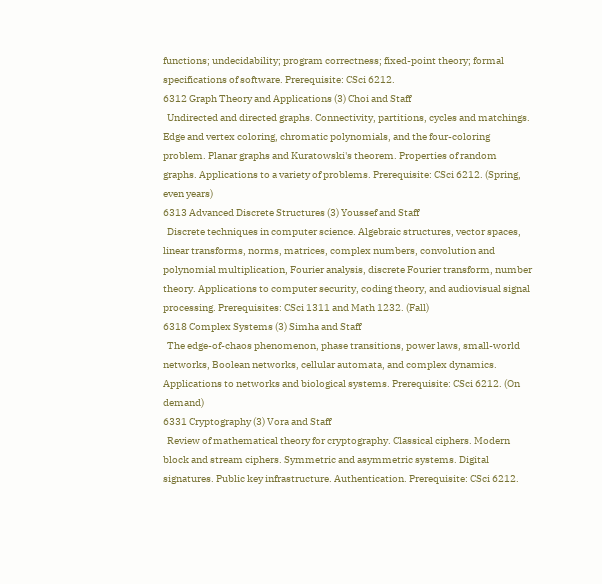functions; undecidability; program correctness; fixed-point theory; formal specifications of software. Prerequisite: CSci 6212.
6312 Graph Theory and Applications (3) Choi and Staff
  Undirected and directed graphs. Connectivity, partitions, cycles and matchings. Edge and vertex coloring, chromatic polynomials, and the four-coloring problem. Planar graphs and Kuratowski's theorem. Properties of random graphs. Applications to a variety of problems. Prerequisite: CSci 6212. (Spring, even years)
6313 Advanced Discrete Structures (3) Youssef and Staff
  Discrete techniques in computer science. Algebraic structures, vector spaces, linear transforms, norms, matrices, complex numbers, convolution and polynomial multiplication, Fourier analysis, discrete Fourier transform, number theory. Applications to computer security, coding theory, and audiovisual signal processing. Prerequisites: CSci 1311 and Math 1232. (Fall)
6318 Complex Systems (3) Simha and Staff
  The edge-of-chaos phenomenon, phase transitions, power laws, small-world networks, Boolean networks, cellular automata, and complex dynamics. Applications to networks and biological systems. Prerequisite: CSci 6212. (On demand)
6331 Cryptography (3) Vora and Staff
  Review of mathematical theory for cryptography. Classical ciphers. Modern block and stream ciphers. Symmetric and asymmetric systems. Digital signatures. Public key infrastructure. Authentication. Prerequisite: CSci 6212.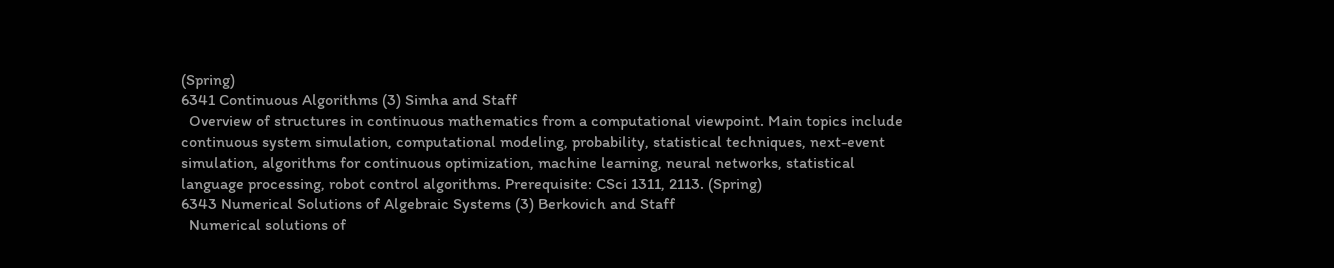(Spring)
6341 Continuous Algorithms (3) Simha and Staff
  Overview of structures in continuous mathematics from a computational viewpoint. Main topics include continuous system simulation, computational modeling, probability, statistical techniques, next-event simulation, algorithms for continuous optimization, machine learning, neural networks, statistical language processing, robot control algorithms. Prerequisite: CSci 1311, 2113. (Spring)
6343 Numerical Solutions of Algebraic Systems (3) Berkovich and Staff
  Numerical solutions of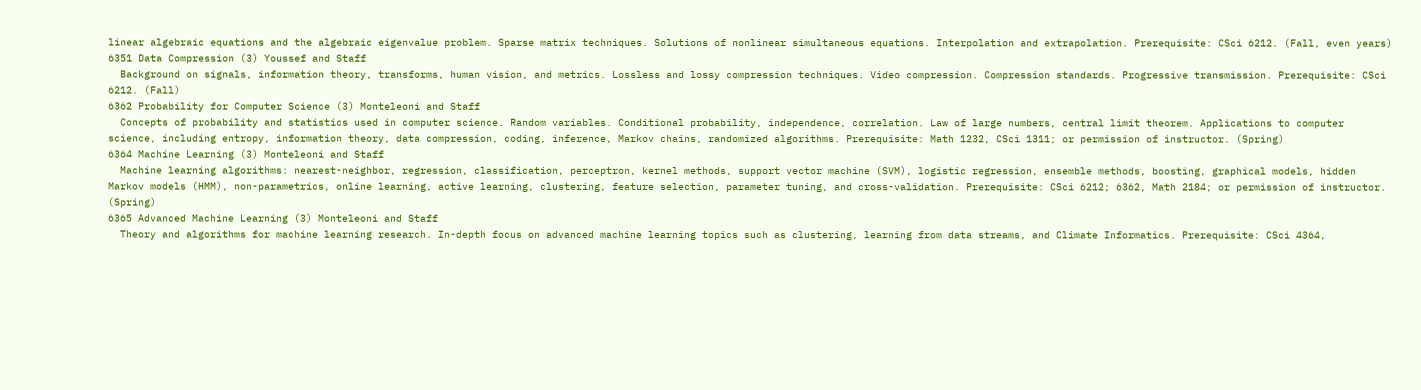linear algebraic equations and the algebraic eigenvalue problem. Sparse matrix techniques. Solutions of nonlinear simultaneous equations. Interpolation and extrapolation. Prerequisite: CSci 6212. (Fall, even years)
6351 Data Compression (3) Youssef and Staff
  Background on signals, information theory, transforms, human vision, and metrics. Lossless and lossy compression techniques. Video compression. Compression standards. Progressive transmission. Prerequisite: CSci 6212. (Fall)
6362 Probability for Computer Science (3) Monteleoni and Staff
  Concepts of probability and statistics used in computer science. Random variables. Conditional probability, independence, correlation. Law of large numbers, central limit theorem. Applications to computer science, including entropy, information theory, data compression, coding, inference, Markov chains, randomized algorithms. Prerequisite: Math 1232, CSci 1311; or permission of instructor. (Spring)
6364 Machine Learning (3) Monteleoni and Staff
  Machine learning algorithms: nearest-neighbor, regression, classification, perceptron, kernel methods, support vector machine (SVM), logistic regression, ensemble methods, boosting, graphical models, hidden Markov models (HMM), non-parametrics, online learning, active learning, clustering, feature selection, parameter tuning, and cross-validation. Prerequisite: CSci 6212; 6362, Math 2184; or permission of instructor. (Spring)
6365 Advanced Machine Learning (3) Monteleoni and Staff
  Theory and algorithms for machine learning research. In-depth focus on advanced machine learning topics such as clustering, learning from data streams, and Climate Informatics. Prerequisite: CSci 4364,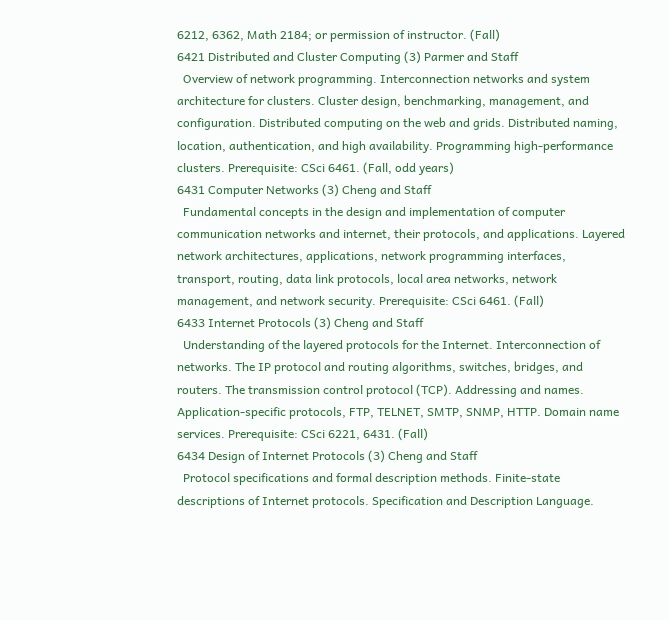6212, 6362, Math 2184; or permission of instructor. (Fall)
6421 Distributed and Cluster Computing (3) Parmer and Staff
  Overview of network programming. Interconnection networks and system architecture for clusters. Cluster design, benchmarking, management, and configuration. Distributed computing on the web and grids. Distributed naming, location, authentication, and high availability. Programming high-performance clusters. Prerequisite: CSci 6461. (Fall, odd years)
6431 Computer Networks (3) Cheng and Staff
  Fundamental concepts in the design and implementation of computer communication networks and internet, their protocols, and applications. Layered network architectures, applications, network programming interfaces, transport, routing, data link protocols, local area networks, network management, and network security. Prerequisite: CSci 6461. (Fall)
6433 Internet Protocols (3) Cheng and Staff
  Understanding of the layered protocols for the Internet. Interconnection of networks. The IP protocol and routing algorithms, switches, bridges, and routers. The transmission control protocol (TCP). Addressing and names. Application-specific protocols, FTP, TELNET, SMTP, SNMP, HTTP. Domain name services. Prerequisite: CSci 6221, 6431. (Fall)
6434 Design of Internet Protocols (3) Cheng and Staff
  Protocol specifications and formal description methods. Finite-state descriptions of Internet protocols. Specification and Description Language.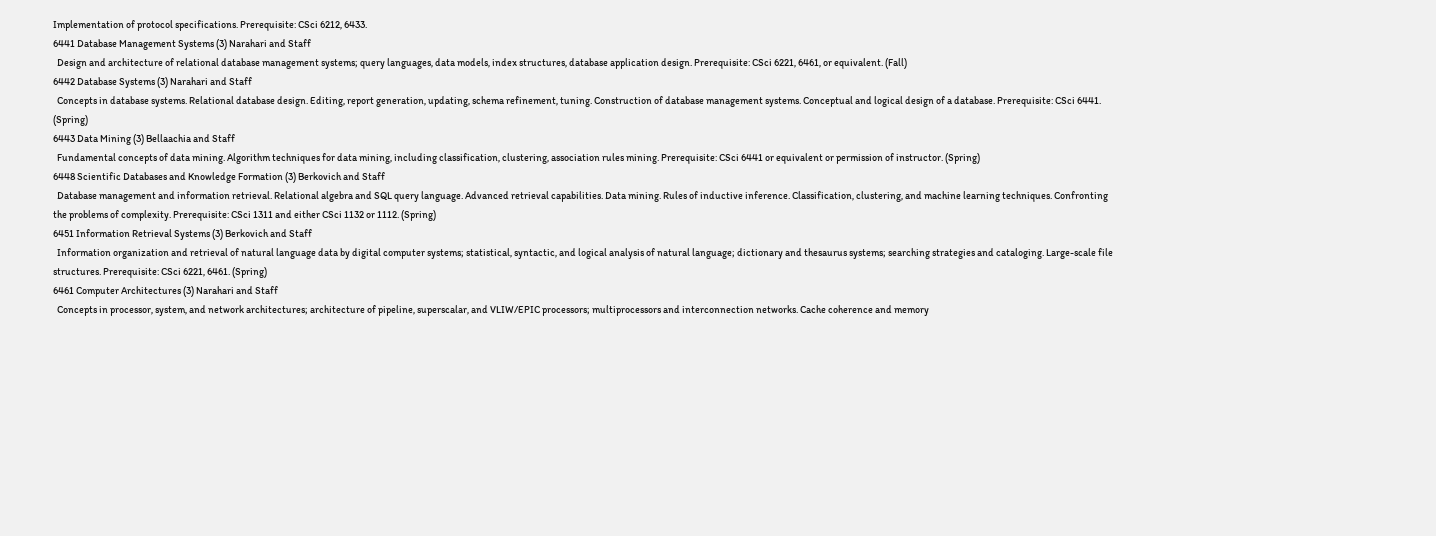Implementation of protocol specifications. Prerequisite: CSci 6212, 6433.
6441 Database Management Systems (3) Narahari and Staff
  Design and architecture of relational database management systems; query languages, data models, index structures, database application design. Prerequisite: CSci 6221, 6461, or equivalent. (Fall)
6442 Database Systems (3) Narahari and Staff
  Concepts in database systems. Relational database design. Editing, report generation, updating, schema refinement, tuning. Construction of database management systems. Conceptual and logical design of a database. Prerequisite: CSci 6441. (Spring)
6443 Data Mining (3) Bellaachia and Staff
  Fundamental concepts of data mining. Algorithm techniques for data mining, including classification, clustering, association rules mining. Prerequisite: CSci 6441 or equivalent or permission of instructor. (Spring)
6448 Scientific Databases and Knowledge Formation (3) Berkovich and Staff
  Database management and information retrieval. Relational algebra and SQL query language. Advanced retrieval capabilities. Data mining. Rules of inductive inference. Classification, clustering, and machine learning techniques. Confronting the problems of complexity. Prerequisite: CSci 1311 and either CSci 1132 or 1112. (Spring)
6451 Information Retrieval Systems (3) Berkovich and Staff
  Information organization and retrieval of natural language data by digital computer systems; statistical, syntactic, and logical analysis of natural language; dictionary and thesaurus systems; searching strategies and cataloging. Large-scale file structures. Prerequisite: CSci 6221, 6461. (Spring)
6461 Computer Architectures (3) Narahari and Staff
  Concepts in processor, system, and network architectures; architecture of pipeline, superscalar, and VLIW/EPIC processors; multiprocessors and interconnection networks. Cache coherence and memory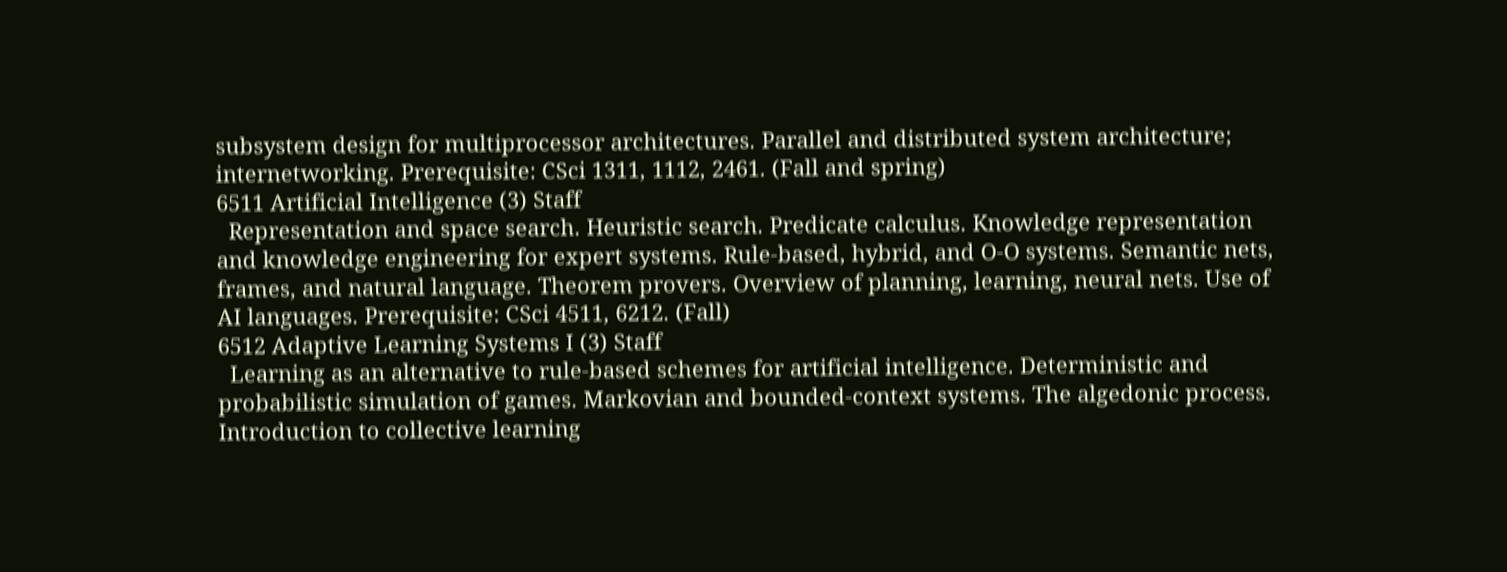subsystem design for multiprocessor architectures. Parallel and distributed system architecture; internetworking. Prerequisite: CSci 1311, 1112, 2461. (Fall and spring)
6511 Artificial Intelligence (3) Staff
  Representation and space search. Heuristic search. Predicate calculus. Knowledge representation and knowledge engineering for expert systems. Rule-based, hybrid, and O-O systems. Semantic nets, frames, and natural language. Theorem provers. Overview of planning, learning, neural nets. Use of AI languages. Prerequisite: CSci 4511, 6212. (Fall)
6512 Adaptive Learning Systems I (3) Staff
  Learning as an alternative to rule-based schemes for artificial intelligence. Deterministic and probabilistic simulation of games. Markovian and bounded-context systems. The algedonic process. Introduction to collective learning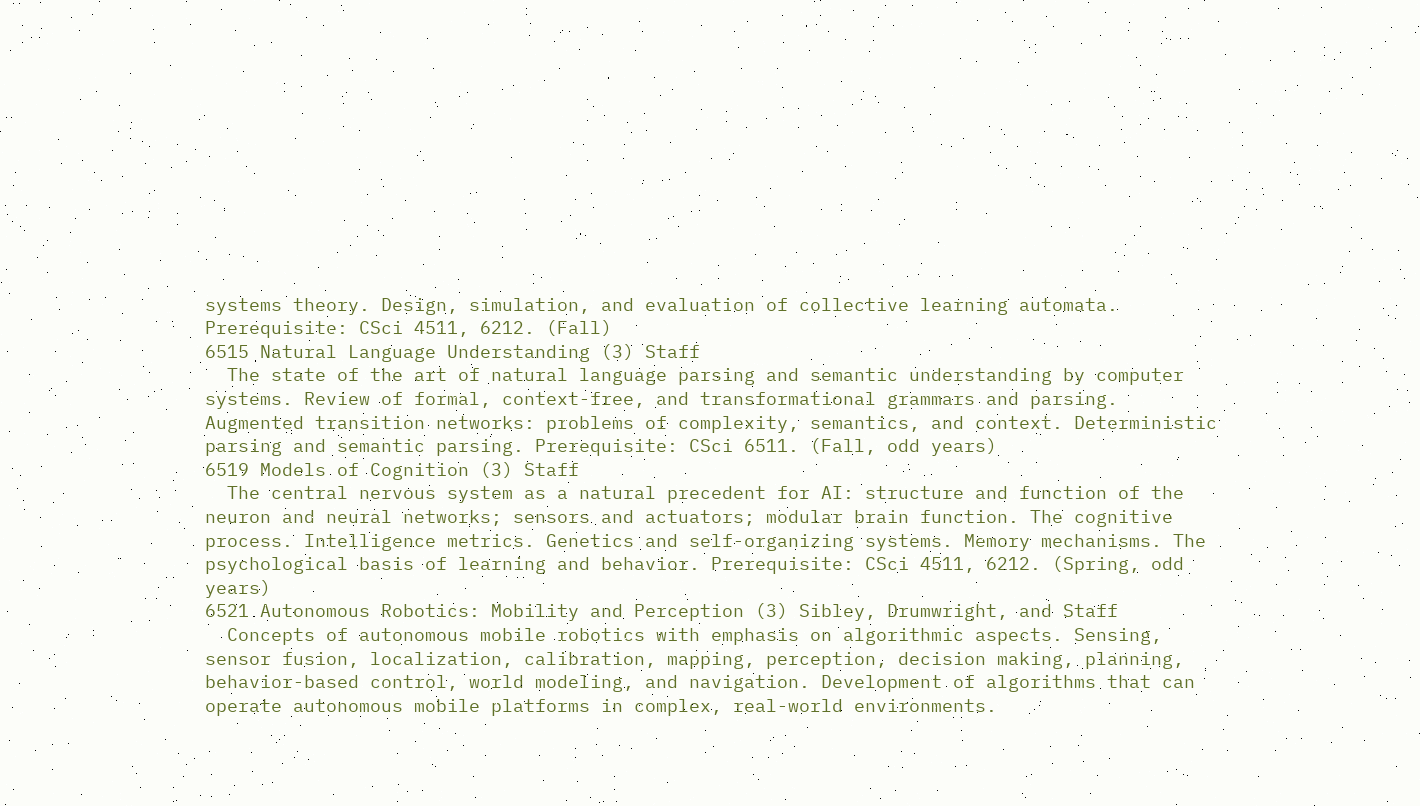systems theory. Design, simulation, and evaluation of collective learning automata. Prerequisite: CSci 4511, 6212. (Fall)
6515 Natural Language Understanding (3) Staff
  The state of the art of natural language parsing and semantic understanding by computer systems. Review of formal, context-free, and transformational grammars and parsing. Augmented transition networks: problems of complexity, semantics, and context. Deterministic parsing and semantic parsing. Prerequisite: CSci 6511. (Fall, odd years)
6519 Models of Cognition (3) Staff
  The central nervous system as a natural precedent for AI: structure and function of the neuron and neural networks; sensors and actuators; modular brain function. The cognitive process. Intelligence metrics. Genetics and self-organizing systems. Memory mechanisms. The psychological basis of learning and behavior. Prerequisite: CSci 4511, 6212. (Spring, odd years)
6521 Autonomous Robotics: Mobility and Perception (3) Sibley, Drumwright, and Staff
  Concepts of autonomous mobile robotics with emphasis on algorithmic aspects. Sensing, sensor fusion, localization, calibration, mapping, perception, decision making, planning, behavior-based control, world modeling, and navigation. Development of algorithms that can operate autonomous mobile platforms in complex, real-world environments.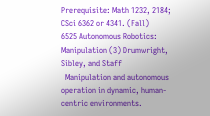Prerequisite: Math 1232, 2184; CSci 6362 or 4341. (Fall)
6525 Autonomous Robotics: Manipulation (3) Drumwright, Sibley, and Staff
  Manipulation and autonomous operation in dynamic, human-centric environments.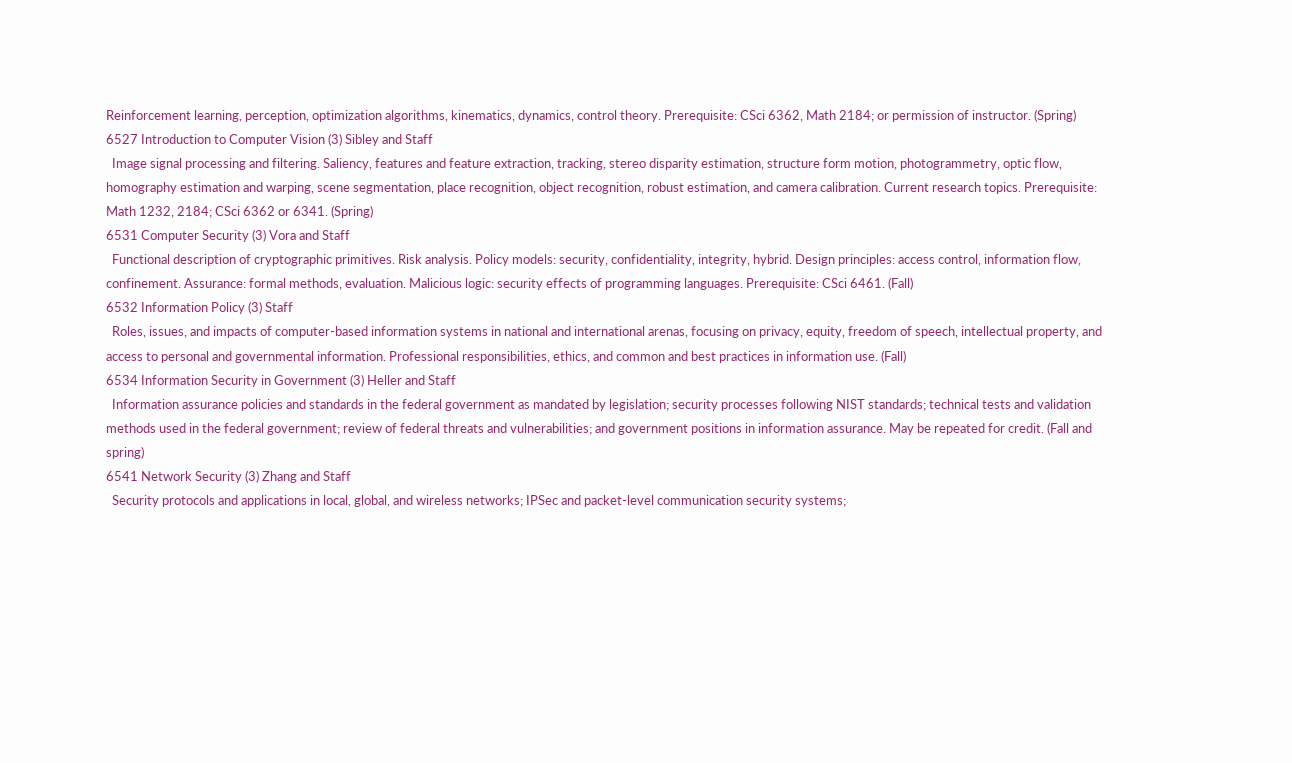Reinforcement learning, perception, optimization algorithms, kinematics, dynamics, control theory. Prerequisite: CSci 6362, Math 2184; or permission of instructor. (Spring)
6527 Introduction to Computer Vision (3) Sibley and Staff
  Image signal processing and filtering. Saliency, features and feature extraction, tracking, stereo disparity estimation, structure form motion, photogrammetry, optic flow, homography estimation and warping, scene segmentation, place recognition, object recognition, robust estimation, and camera calibration. Current research topics. Prerequisite: Math 1232, 2184; CSci 6362 or 6341. (Spring)
6531 Computer Security (3) Vora and Staff
  Functional description of cryptographic primitives. Risk analysis. Policy models: security, confidentiality, integrity, hybrid. Design principles: access control, information flow, confinement. Assurance: formal methods, evaluation. Malicious logic: security effects of programming languages. Prerequisite: CSci 6461. (Fall)
6532 Information Policy (3) Staff
  Roles, issues, and impacts of computer-based information systems in national and international arenas, focusing on privacy, equity, freedom of speech, intellectual property, and access to personal and governmental information. Professional responsibilities, ethics, and common and best practices in information use. (Fall)
6534 Information Security in Government (3) Heller and Staff
  Information assurance policies and standards in the federal government as mandated by legislation; security processes following NIST standards; technical tests and validation methods used in the federal government; review of federal threats and vulnerabilities; and government positions in information assurance. May be repeated for credit. (Fall and spring)
6541 Network Security (3) Zhang and Staff
  Security protocols and applications in local, global, and wireless networks; IPSec and packet-level communication security systems;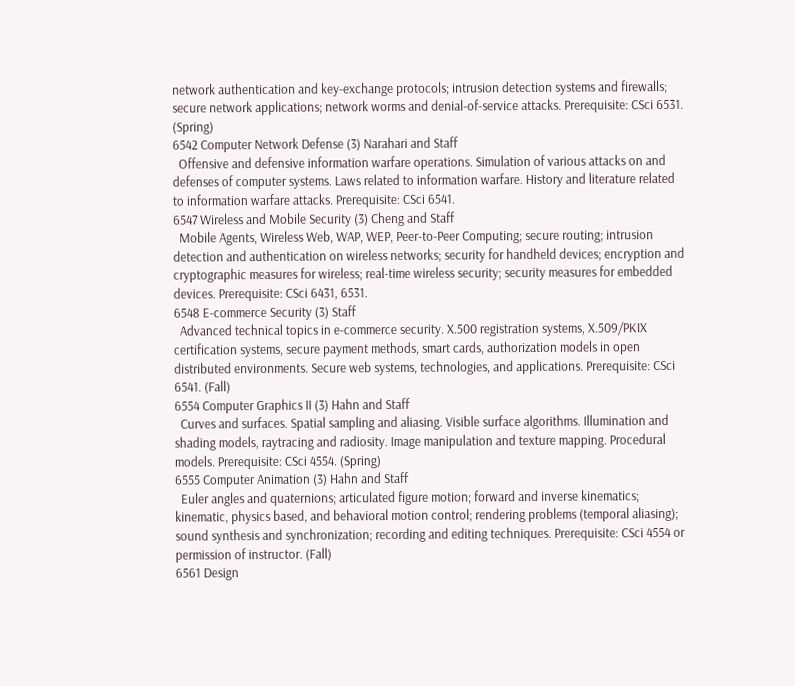network authentication and key-exchange protocols; intrusion detection systems and firewalls; secure network applications; network worms and denial-of-service attacks. Prerequisite: CSci 6531. (Spring)
6542 Computer Network Defense (3) Narahari and Staff
  Offensive and defensive information warfare operations. Simulation of various attacks on and defenses of computer systems. Laws related to information warfare. History and literature related to information warfare attacks. Prerequisite: CSci 6541.
6547 Wireless and Mobile Security (3) Cheng and Staff
  Mobile Agents, Wireless Web, WAP, WEP, Peer-to-Peer Computing; secure routing; intrusion detection and authentication on wireless networks; security for handheld devices; encryption and cryptographic measures for wireless; real-time wireless security; security measures for embedded devices. Prerequisite: CSci 6431, 6531.
6548 E-commerce Security (3) Staff
  Advanced technical topics in e-commerce security. X.500 registration systems, X.509/PKIX certification systems, secure payment methods, smart cards, authorization models in open distributed environments. Secure web systems, technologies, and applications. Prerequisite: CSci 6541. (Fall)
6554 Computer Graphics II (3) Hahn and Staff
  Curves and surfaces. Spatial sampling and aliasing. Visible surface algorithms. Illumination and shading models, raytracing and radiosity. Image manipulation and texture mapping. Procedural models. Prerequisite: CSci 4554. (Spring)
6555 Computer Animation (3) Hahn and Staff
  Euler angles and quaternions; articulated figure motion; forward and inverse kinematics; kinematic, physics based, and behavioral motion control; rendering problems (temporal aliasing); sound synthesis and synchronization; recording and editing techniques. Prerequisite: CSci 4554 or permission of instructor. (Fall)
6561 Design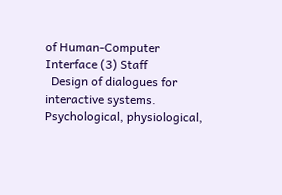of Human-Computer Interface (3) Staff
  Design of dialogues for interactive systems. Psychological, physiological,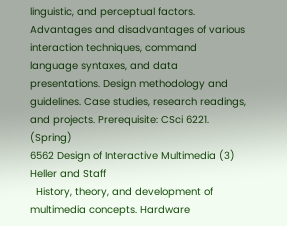linguistic, and perceptual factors. Advantages and disadvantages of various interaction techniques, command language syntaxes, and data presentations. Design methodology and guidelines. Case studies, research readings, and projects. Prerequisite: CSci 6221. (Spring)
6562 Design of Interactive Multimedia (3) Heller and Staff
  History, theory, and development of multimedia concepts. Hardware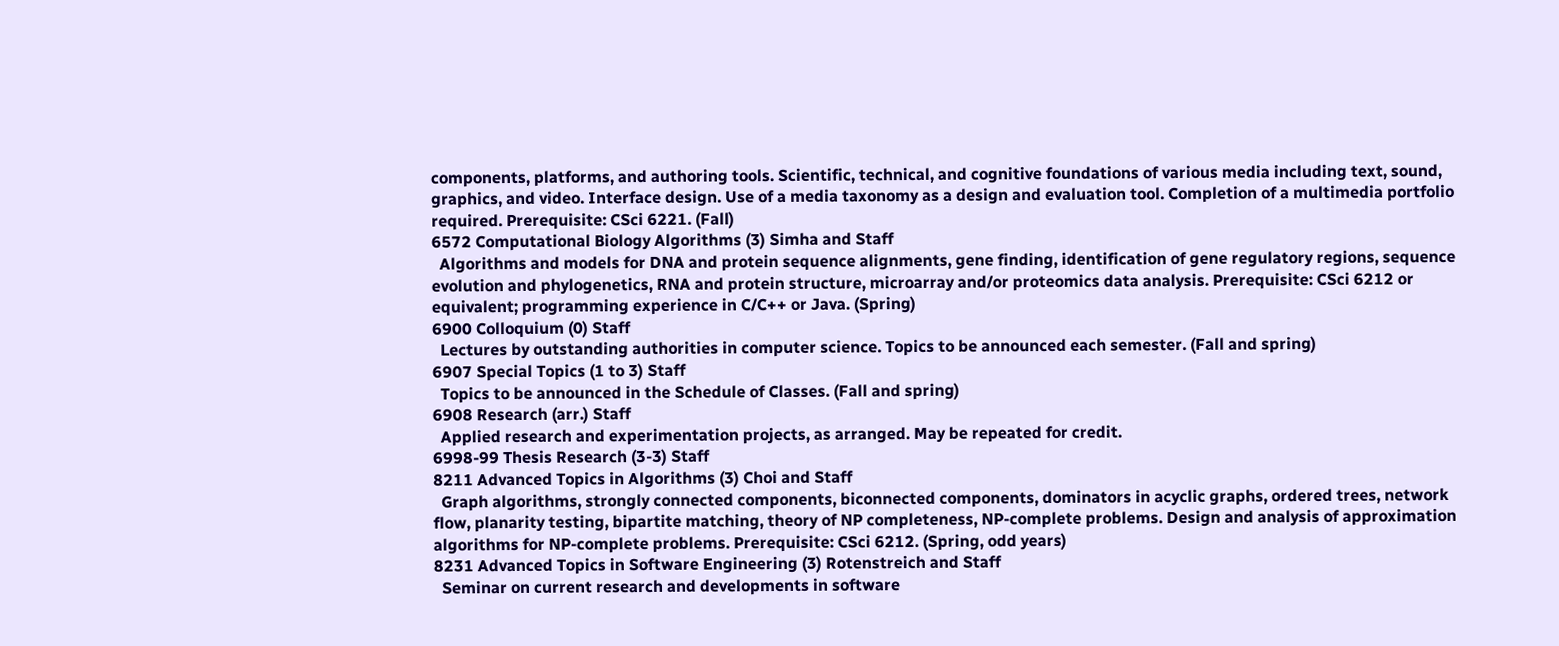components, platforms, and authoring tools. Scientific, technical, and cognitive foundations of various media including text, sound, graphics, and video. Interface design. Use of a media taxonomy as a design and evaluation tool. Completion of a multimedia portfolio required. Prerequisite: CSci 6221. (Fall)
6572 Computational Biology Algorithms (3) Simha and Staff
  Algorithms and models for DNA and protein sequence alignments, gene finding, identification of gene regulatory regions, sequence evolution and phylogenetics, RNA and protein structure, microarray and/or proteomics data analysis. Prerequisite: CSci 6212 or equivalent; programming experience in C/C++ or Java. (Spring)
6900 Colloquium (0) Staff
  Lectures by outstanding authorities in computer science. Topics to be announced each semester. (Fall and spring)
6907 Special Topics (1 to 3) Staff
  Topics to be announced in the Schedule of Classes. (Fall and spring)
6908 Research (arr.) Staff
  Applied research and experimentation projects, as arranged. May be repeated for credit.
6998-99 Thesis Research (3-3) Staff
8211 Advanced Topics in Algorithms (3) Choi and Staff
  Graph algorithms, strongly connected components, biconnected components, dominators in acyclic graphs, ordered trees, network flow, planarity testing, bipartite matching, theory of NP completeness, NP-complete problems. Design and analysis of approximation algorithms for NP-complete problems. Prerequisite: CSci 6212. (Spring, odd years)
8231 Advanced Topics in Software Engineering (3) Rotenstreich and Staff
  Seminar on current research and developments in software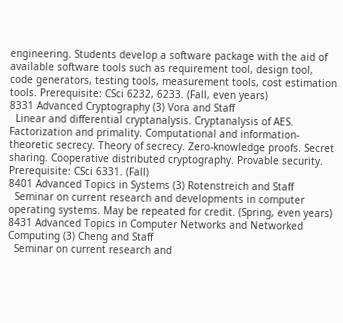engineering. Students develop a software package with the aid of available software tools such as requirement tool, design tool, code generators, testing tools, measurement tools, cost estimation tools. Prerequisite: CSci 6232, 6233. (Fall, even years)
8331 Advanced Cryptography (3) Vora and Staff
  Linear and differential cryptanalysis. Cryptanalysis of AES. Factorization and primality. Computational and information-theoretic secrecy. Theory of secrecy. Zero-knowledge proofs. Secret sharing. Cooperative distributed cryptography. Provable security. Prerequisite: CSci 6331. (Fall)
8401 Advanced Topics in Systems (3) Rotenstreich and Staff
  Seminar on current research and developments in computer operating systems. May be repeated for credit. (Spring, even years)
8431 Advanced Topics in Computer Networks and Networked Computing (3) Cheng and Staff
  Seminar on current research and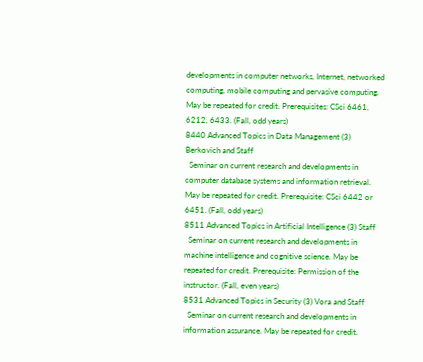developments in computer networks, Internet, networked computing, mobile computing and pervasive computing. May be repeated for credit. Prerequisites: CSci 6461, 6212, 6433. (Fall, odd years)
8440 Advanced Topics in Data Management (3) Berkovich and Staff
  Seminar on current research and developments in computer database systems and information retrieval. May be repeated for credit. Prerequisite: CSci 6442 or 6451. (Fall, odd years)
8511 Advanced Topics in Artificial Intelligence (3) Staff
  Seminar on current research and developments in machine intelligence and cognitive science. May be repeated for credit. Prerequisite: Permission of the instructor. (Fall, even years)
8531 Advanced Topics in Security (3) Vora and Staff
  Seminar on current research and developments in information assurance. May be repeated for credit.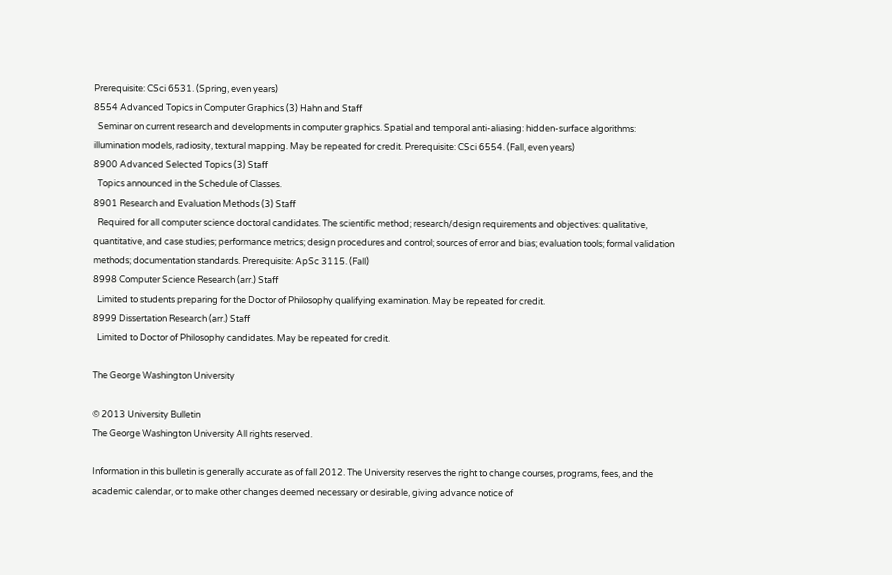Prerequisite: CSci 6531. (Spring, even years)
8554 Advanced Topics in Computer Graphics (3) Hahn and Staff
  Seminar on current research and developments in computer graphics. Spatial and temporal anti-aliasing: hidden-surface algorithms: illumination models, radiosity, textural mapping. May be repeated for credit. Prerequisite: CSci 6554. (Fall, even years)
8900 Advanced Selected Topics (3) Staff
  Topics announced in the Schedule of Classes.
8901 Research and Evaluation Methods (3) Staff
  Required for all computer science doctoral candidates. The scientific method; research/design requirements and objectives: qualitative, quantitative, and case studies; performance metrics; design procedures and control; sources of error and bias; evaluation tools; formal validation methods; documentation standards. Prerequisite: ApSc 3115. (Fall)
8998 Computer Science Research (arr.) Staff
  Limited to students preparing for the Doctor of Philosophy qualifying examination. May be repeated for credit.
8999 Dissertation Research (arr.) Staff
  Limited to Doctor of Philosophy candidates. May be repeated for credit.

The George Washington University

© 2013 University Bulletin
The George Washington University All rights reserved.

Information in this bulletin is generally accurate as of fall 2012. The University reserves the right to change courses, programs, fees, and the academic calendar, or to make other changes deemed necessary or desirable, giving advance notice of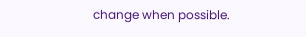change when possible.